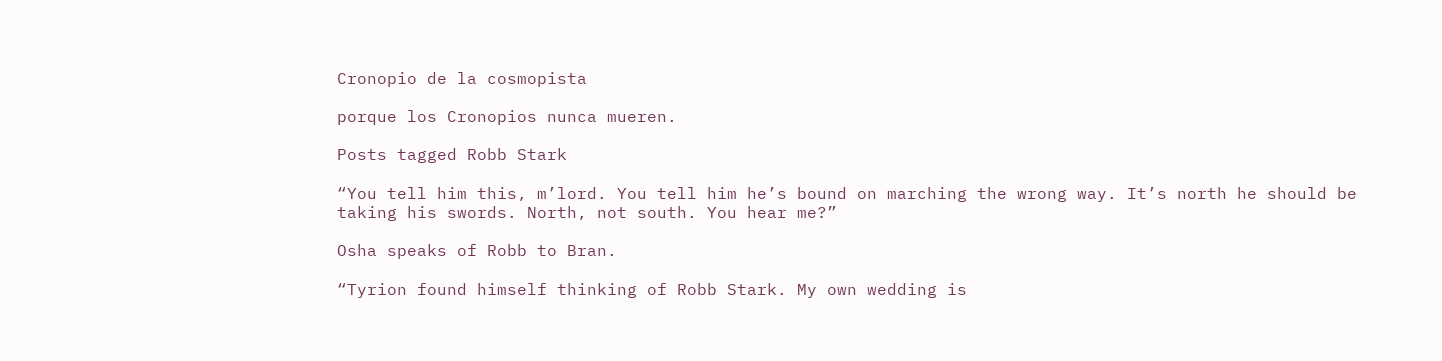Cronopio de la cosmopista

porque los Cronopios nunca mueren.

Posts tagged Robb Stark

“You tell him this, m’lord. You tell him he’s bound on marching the wrong way. It’s north he should be taking his swords. North, not south. You hear me?”

Osha speaks of Robb to Bran.

“Tyrion found himself thinking of Robb Stark. My own wedding is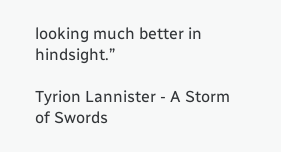looking much better in hindsight.”

Tyrion Lannister - A Storm of Swords